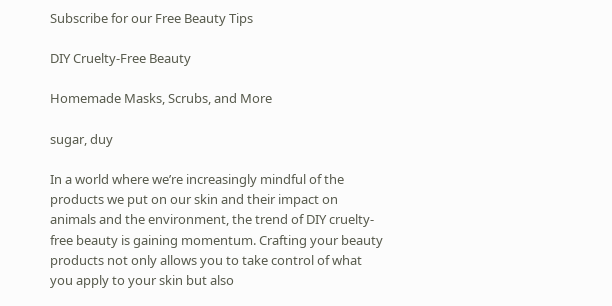Subscribe for our Free Beauty Tips

DIY Cruelty-Free Beauty

Homemade Masks, Scrubs, and More

sugar, duy

In a world where we’re increasingly mindful of the products we put on our skin and their impact on animals and the environment, the trend of DIY cruelty-free beauty is gaining momentum. Crafting your beauty products not only allows you to take control of what you apply to your skin but also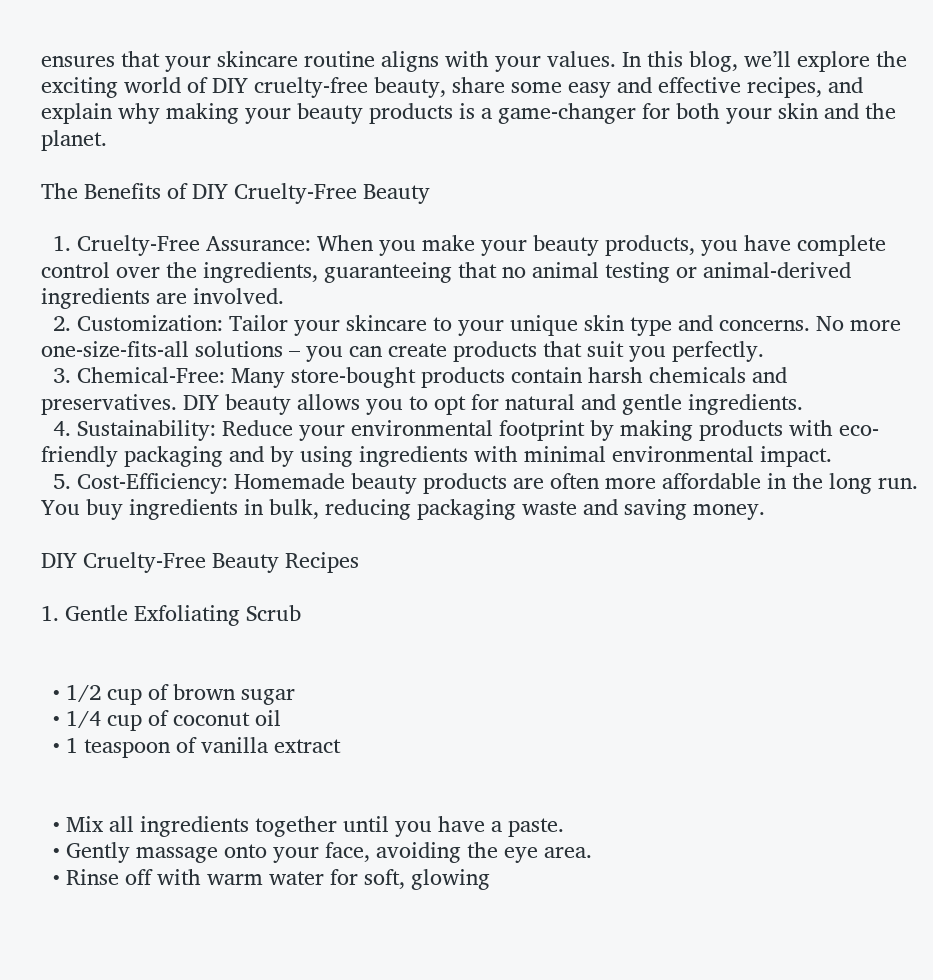ensures that your skincare routine aligns with your values. In this blog, we’ll explore the exciting world of DIY cruelty-free beauty, share some easy and effective recipes, and explain why making your beauty products is a game-changer for both your skin and the planet.

The Benefits of DIY Cruelty-Free Beauty

  1. Cruelty-Free Assurance: When you make your beauty products, you have complete control over the ingredients, guaranteeing that no animal testing or animal-derived ingredients are involved.
  2. Customization: Tailor your skincare to your unique skin type and concerns. No more one-size-fits-all solutions – you can create products that suit you perfectly.
  3. Chemical-Free: Many store-bought products contain harsh chemicals and preservatives. DIY beauty allows you to opt for natural and gentle ingredients.
  4. Sustainability: Reduce your environmental footprint by making products with eco-friendly packaging and by using ingredients with minimal environmental impact.
  5. Cost-Efficiency: Homemade beauty products are often more affordable in the long run. You buy ingredients in bulk, reducing packaging waste and saving money.

DIY Cruelty-Free Beauty Recipes

1. Gentle Exfoliating Scrub


  • 1/2 cup of brown sugar
  • 1/4 cup of coconut oil
  • 1 teaspoon of vanilla extract


  • Mix all ingredients together until you have a paste.
  • Gently massage onto your face, avoiding the eye area.
  • Rinse off with warm water for soft, glowing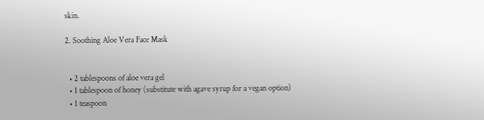skin.

2. Soothing Aloe Vera Face Mask


  • 2 tablespoons of aloe vera gel
  • 1 tablespoon of honey (substitute with agave syrup for a vegan option)
  • 1 teaspoon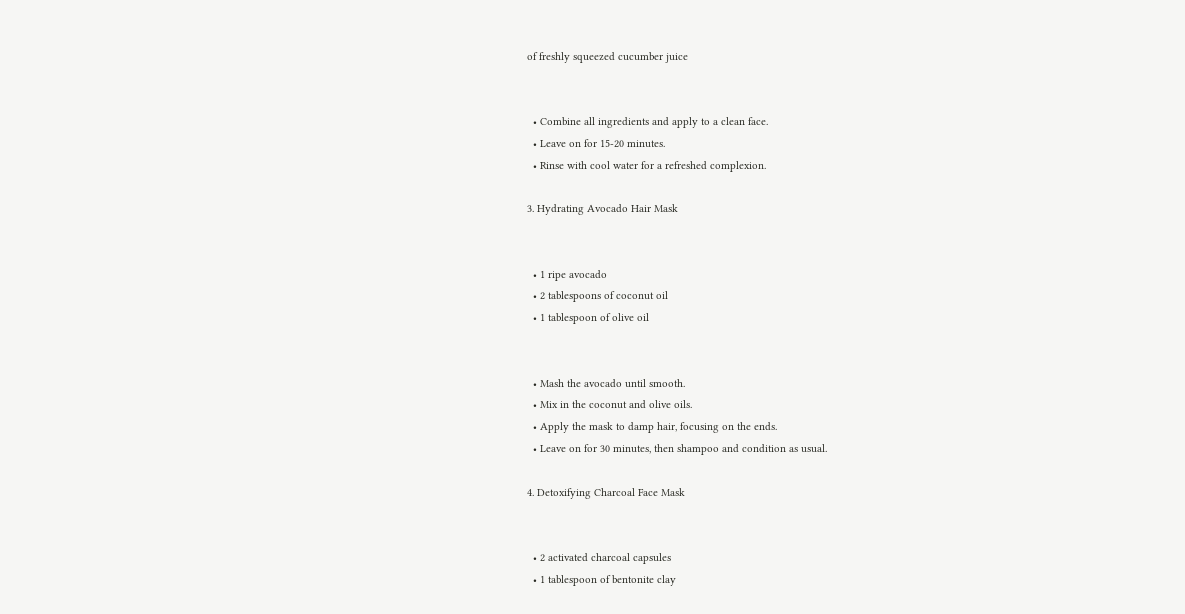of freshly squeezed cucumber juice


  • Combine all ingredients and apply to a clean face.
  • Leave on for 15-20 minutes.
  • Rinse with cool water for a refreshed complexion.

3. Hydrating Avocado Hair Mask


  • 1 ripe avocado
  • 2 tablespoons of coconut oil
  • 1 tablespoon of olive oil


  • Mash the avocado until smooth.
  • Mix in the coconut and olive oils.
  • Apply the mask to damp hair, focusing on the ends.
  • Leave on for 30 minutes, then shampoo and condition as usual.

4. Detoxifying Charcoal Face Mask


  • 2 activated charcoal capsules
  • 1 tablespoon of bentonite clay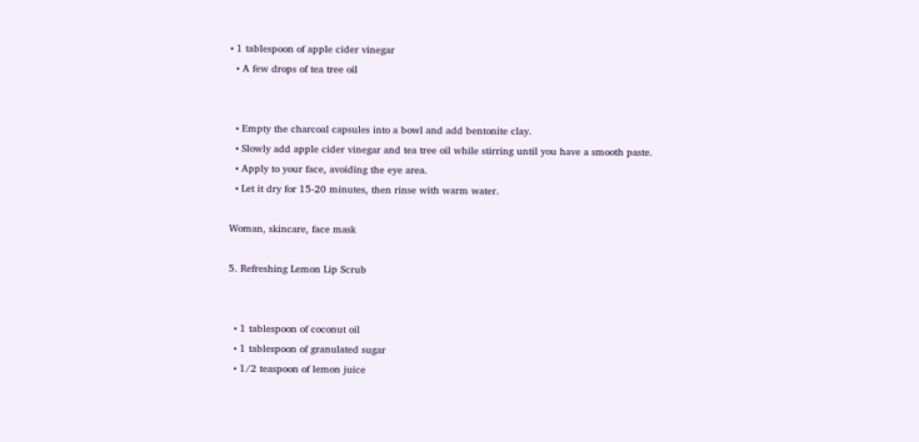• 1 tablespoon of apple cider vinegar
  • A few drops of tea tree oil


  • Empty the charcoal capsules into a bowl and add bentonite clay.
  • Slowly add apple cider vinegar and tea tree oil while stirring until you have a smooth paste.
  • Apply to your face, avoiding the eye area.
  • Let it dry for 15-20 minutes, then rinse with warm water.

Woman, skincare, face mask

5. Refreshing Lemon Lip Scrub


  • 1 tablespoon of coconut oil
  • 1 tablespoon of granulated sugar
  • 1/2 teaspoon of lemon juice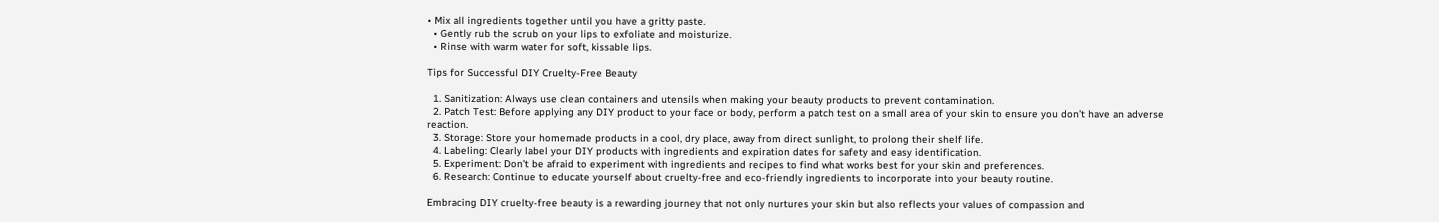• Mix all ingredients together until you have a gritty paste.
  • Gently rub the scrub on your lips to exfoliate and moisturize.
  • Rinse with warm water for soft, kissable lips.

Tips for Successful DIY Cruelty-Free Beauty

  1. Sanitization: Always use clean containers and utensils when making your beauty products to prevent contamination.
  2. Patch Test: Before applying any DIY product to your face or body, perform a patch test on a small area of your skin to ensure you don’t have an adverse reaction.
  3. Storage: Store your homemade products in a cool, dry place, away from direct sunlight, to prolong their shelf life.
  4. Labeling: Clearly label your DIY products with ingredients and expiration dates for safety and easy identification.
  5. Experiment: Don’t be afraid to experiment with ingredients and recipes to find what works best for your skin and preferences.
  6. Research: Continue to educate yourself about cruelty-free and eco-friendly ingredients to incorporate into your beauty routine.

Embracing DIY cruelty-free beauty is a rewarding journey that not only nurtures your skin but also reflects your values of compassion and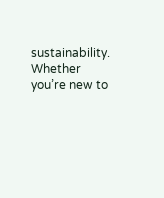sustainability. Whether you’re new to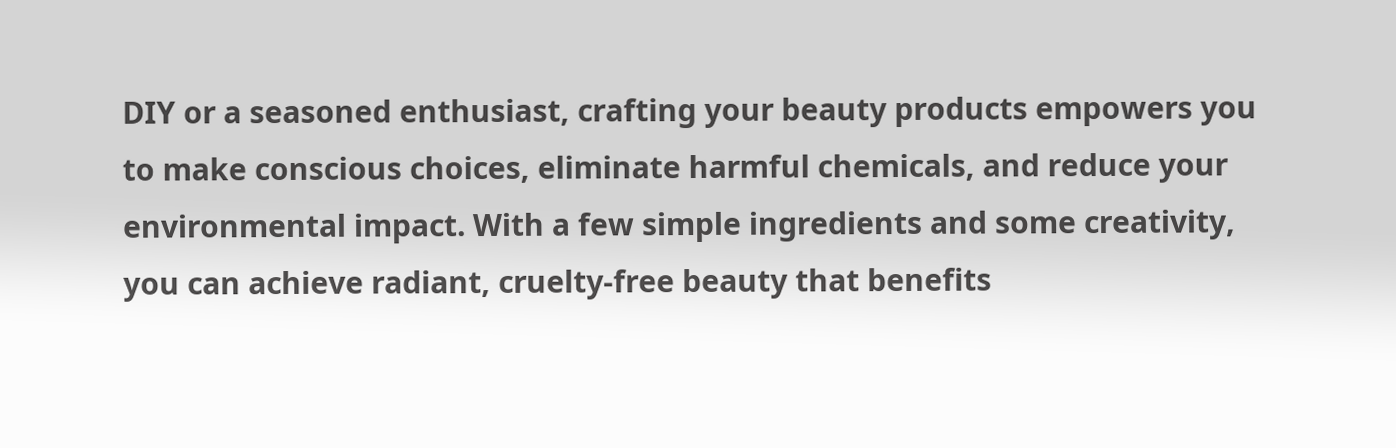DIY or a seasoned enthusiast, crafting your beauty products empowers you to make conscious choices, eliminate harmful chemicals, and reduce your environmental impact. With a few simple ingredients and some creativity, you can achieve radiant, cruelty-free beauty that benefits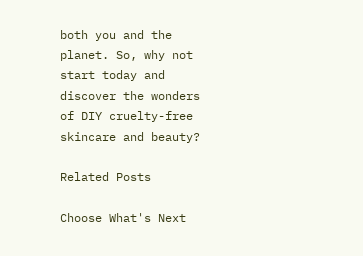both you and the planet. So, why not start today and discover the wonders of DIY cruelty-free skincare and beauty?

Related Posts

Choose What's Next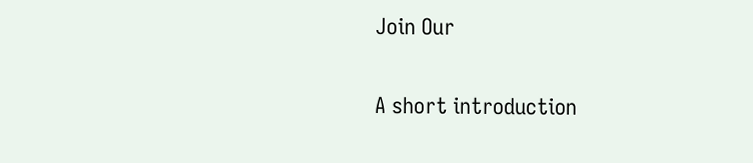Join Our

A short introduction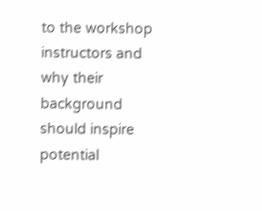to the workshop instructors and why their background should inspire potential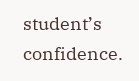student’s confidence.